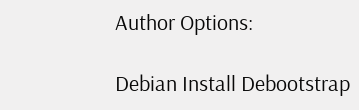Author Options:

Debian Install Debootstrap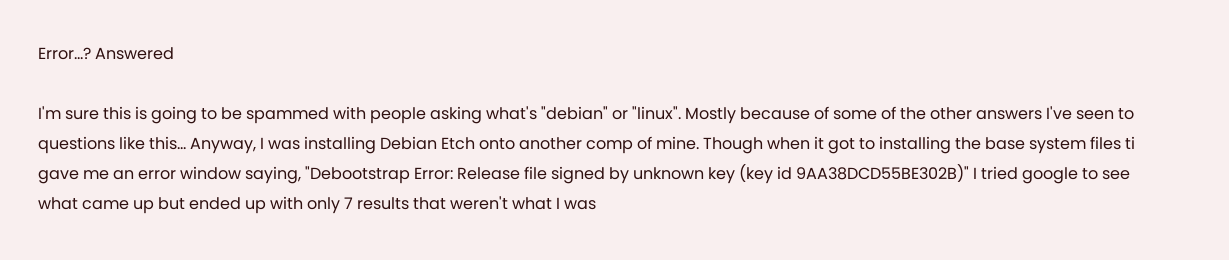Error...? Answered

I'm sure this is going to be spammed with people asking what's "debian" or "linux". Mostly because of some of the other answers I've seen to questions like this... Anyway, I was installing Debian Etch onto another comp of mine. Though when it got to installing the base system files ti gave me an error window saying, "Debootstrap Error: Release file signed by unknown key (key id 9AA38DCD55BE302B)" I tried google to see what came up but ended up with only 7 results that weren't what I was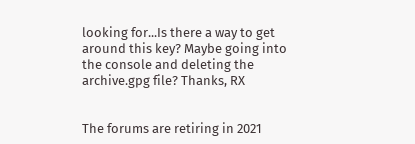looking for...Is there a way to get around this key? Maybe going into the console and deleting the archive.gpg file? Thanks, RX


The forums are retiring in 2021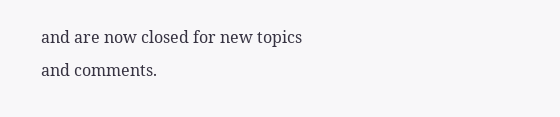and are now closed for new topics and comments.